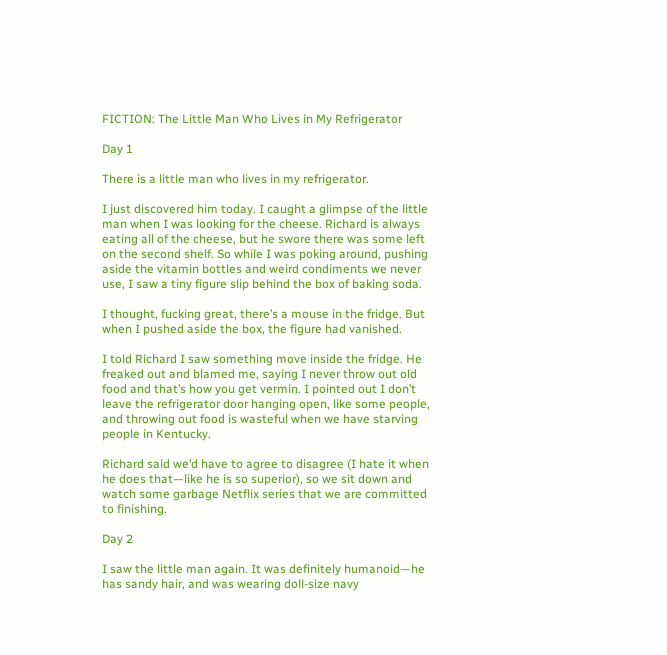FICTION: The Little Man Who Lives in My Refrigerator

Day 1

There is a little man who lives in my refrigerator.

I just discovered him today. I caught a glimpse of the little man when I was looking for the cheese. Richard is always eating all of the cheese, but he swore there was some left on the second shelf. So while I was poking around, pushing aside the vitamin bottles and weird condiments we never use, I saw a tiny figure slip behind the box of baking soda.

I thought, fucking great, there’s a mouse in the fridge. But when I pushed aside the box, the figure had vanished.

I told Richard I saw something move inside the fridge. He freaked out and blamed me, saying I never throw out old food and that’s how you get vermin. I pointed out I don’t leave the refrigerator door hanging open, like some people, and throwing out food is wasteful when we have starving people in Kentucky.

Richard said we’d have to agree to disagree (I hate it when he does that—like he is so superior), so we sit down and watch some garbage Netflix series that we are committed to finishing.

Day 2

I saw the little man again. It was definitely humanoid—he has sandy hair, and was wearing doll-size navy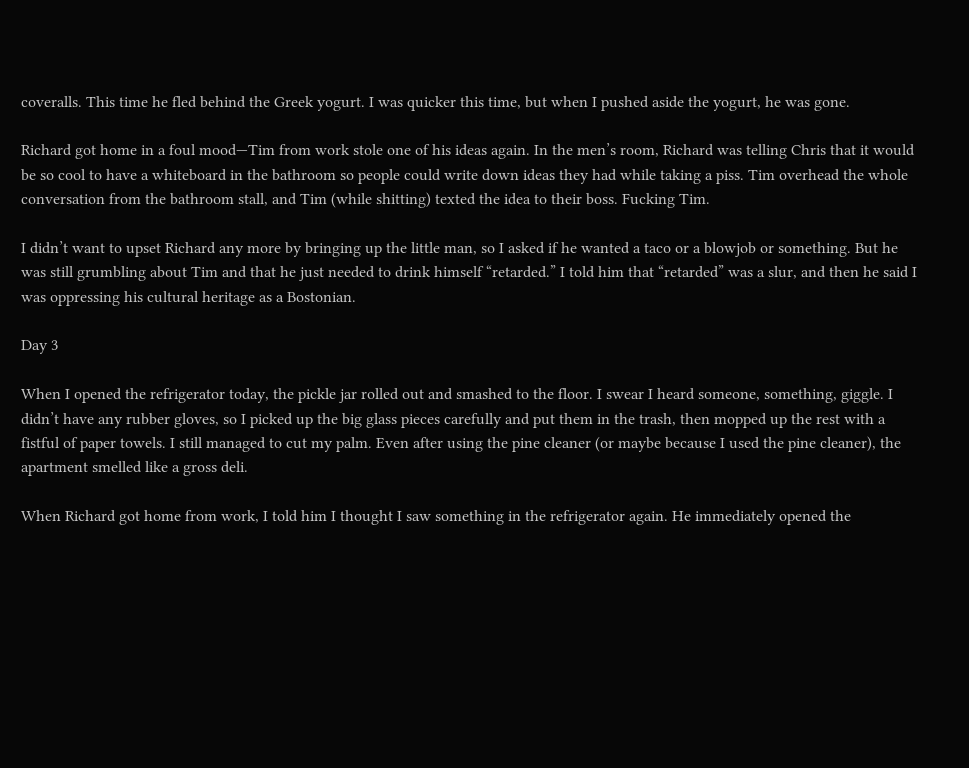coveralls. This time he fled behind the Greek yogurt. I was quicker this time, but when I pushed aside the yogurt, he was gone.

Richard got home in a foul mood—Tim from work stole one of his ideas again. In the men’s room, Richard was telling Chris that it would be so cool to have a whiteboard in the bathroom so people could write down ideas they had while taking a piss. Tim overhead the whole conversation from the bathroom stall, and Tim (while shitting) texted the idea to their boss. Fucking Tim.

I didn’t want to upset Richard any more by bringing up the little man, so I asked if he wanted a taco or a blowjob or something. But he was still grumbling about Tim and that he just needed to drink himself “retarded.” I told him that “retarded” was a slur, and then he said I was oppressing his cultural heritage as a Bostonian.

Day 3

When I opened the refrigerator today, the pickle jar rolled out and smashed to the floor. I swear I heard someone, something, giggle. I didn’t have any rubber gloves, so I picked up the big glass pieces carefully and put them in the trash, then mopped up the rest with a fistful of paper towels. I still managed to cut my palm. Even after using the pine cleaner (or maybe because I used the pine cleaner), the apartment smelled like a gross deli.

When Richard got home from work, I told him I thought I saw something in the refrigerator again. He immediately opened the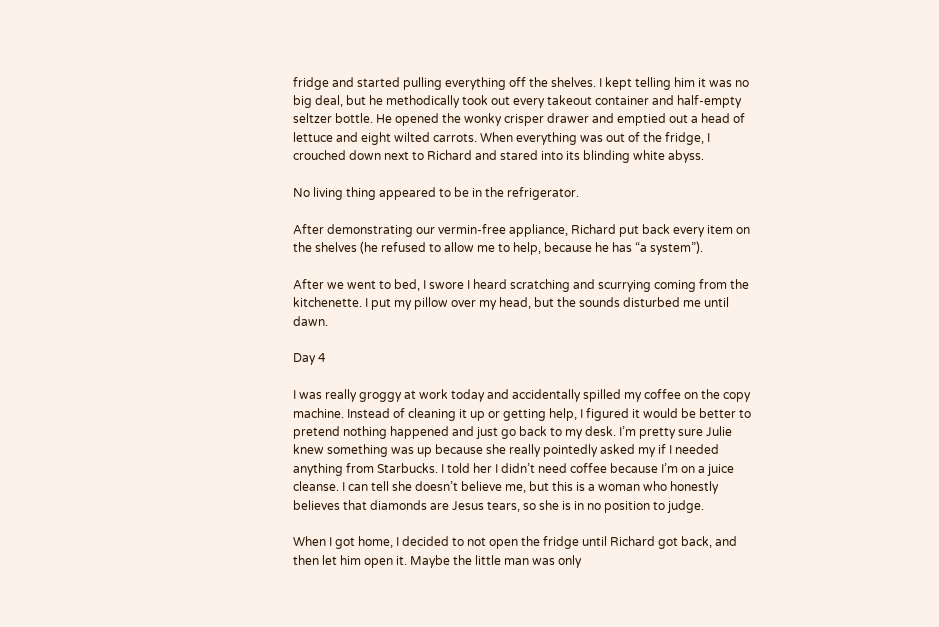fridge and started pulling everything off the shelves. I kept telling him it was no big deal, but he methodically took out every takeout container and half-empty seltzer bottle. He opened the wonky crisper drawer and emptied out a head of lettuce and eight wilted carrots. When everything was out of the fridge, I crouched down next to Richard and stared into its blinding white abyss.

No living thing appeared to be in the refrigerator.

After demonstrating our vermin-free appliance, Richard put back every item on the shelves (he refused to allow me to help, because he has “a system”).

After we went to bed, I swore I heard scratching and scurrying coming from the kitchenette. I put my pillow over my head, but the sounds disturbed me until dawn.

Day 4

I was really groggy at work today and accidentally spilled my coffee on the copy machine. Instead of cleaning it up or getting help, I figured it would be better to pretend nothing happened and just go back to my desk. I’m pretty sure Julie knew something was up because she really pointedly asked my if I needed anything from Starbucks. I told her I didn’t need coffee because I’m on a juice cleanse. I can tell she doesn’t believe me, but this is a woman who honestly believes that diamonds are Jesus tears, so she is in no position to judge.

When I got home, I decided to not open the fridge until Richard got back, and then let him open it. Maybe the little man was only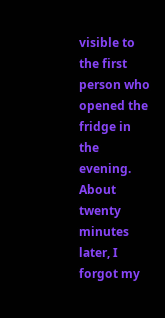visible to the first person who opened the fridge in the evening. About twenty minutes later, I forgot my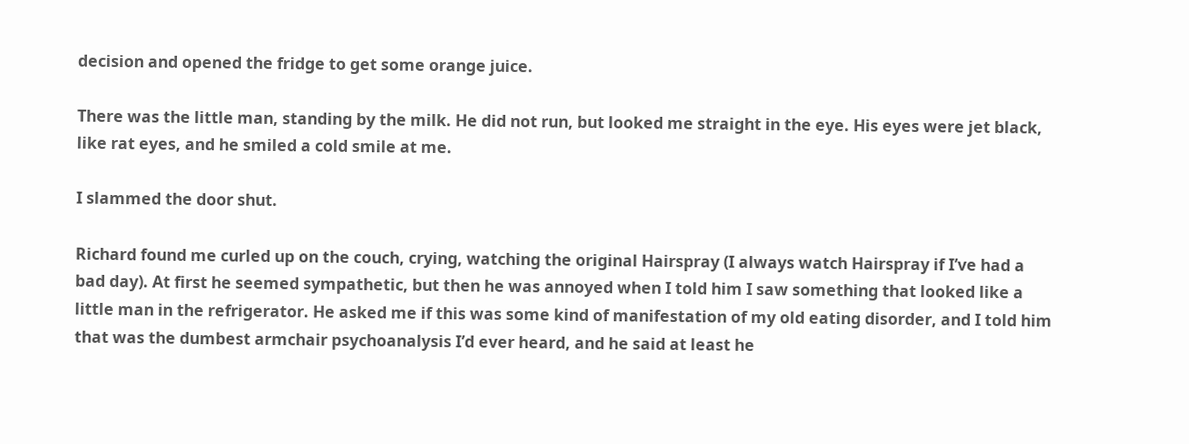decision and opened the fridge to get some orange juice.

There was the little man, standing by the milk. He did not run, but looked me straight in the eye. His eyes were jet black, like rat eyes, and he smiled a cold smile at me.

I slammed the door shut.

Richard found me curled up on the couch, crying, watching the original Hairspray (I always watch Hairspray if I’ve had a bad day). At first he seemed sympathetic, but then he was annoyed when I told him I saw something that looked like a little man in the refrigerator. He asked me if this was some kind of manifestation of my old eating disorder, and I told him that was the dumbest armchair psychoanalysis I’d ever heard, and he said at least he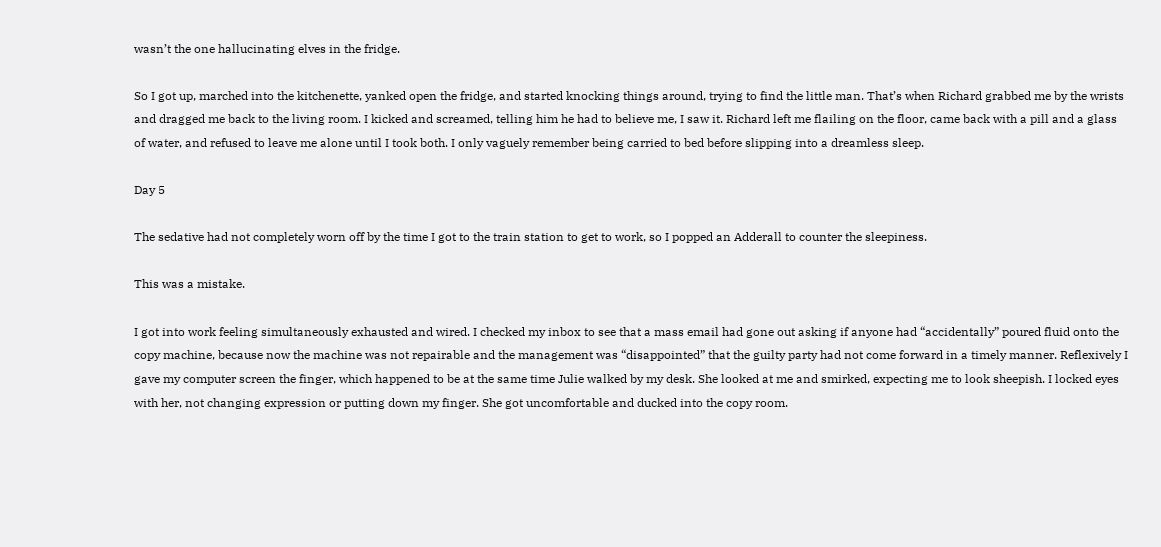wasn’t the one hallucinating elves in the fridge.

So I got up, marched into the kitchenette, yanked open the fridge, and started knocking things around, trying to find the little man. That’s when Richard grabbed me by the wrists and dragged me back to the living room. I kicked and screamed, telling him he had to believe me, I saw it. Richard left me flailing on the floor, came back with a pill and a glass of water, and refused to leave me alone until I took both. I only vaguely remember being carried to bed before slipping into a dreamless sleep.

Day 5

The sedative had not completely worn off by the time I got to the train station to get to work, so I popped an Adderall to counter the sleepiness.

This was a mistake.

I got into work feeling simultaneously exhausted and wired. I checked my inbox to see that a mass email had gone out asking if anyone had “accidentally” poured fluid onto the copy machine, because now the machine was not repairable and the management was “disappointed” that the guilty party had not come forward in a timely manner. Reflexively I gave my computer screen the finger, which happened to be at the same time Julie walked by my desk. She looked at me and smirked, expecting me to look sheepish. I locked eyes with her, not changing expression or putting down my finger. She got uncomfortable and ducked into the copy room.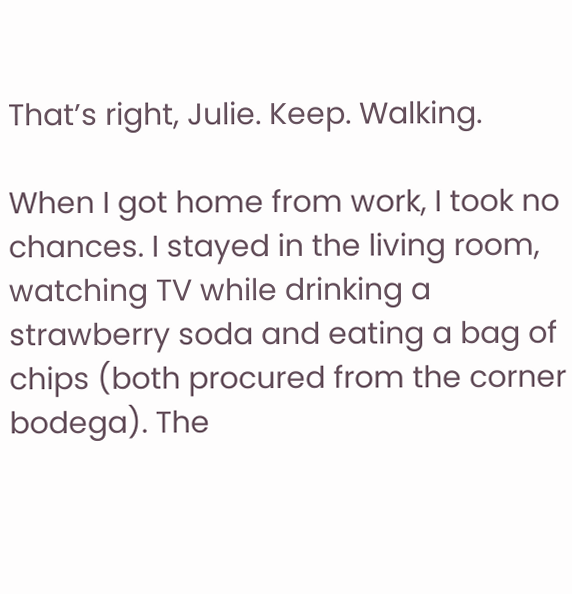That’s right, Julie. Keep. Walking.

When I got home from work, I took no chances. I stayed in the living room, watching TV while drinking a strawberry soda and eating a bag of chips (both procured from the corner bodega). The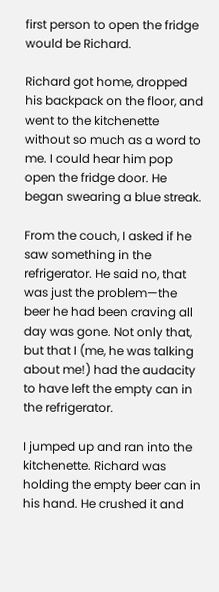first person to open the fridge would be Richard.

Richard got home, dropped his backpack on the floor, and went to the kitchenette without so much as a word to me. I could hear him pop open the fridge door. He began swearing a blue streak.

From the couch, I asked if he saw something in the refrigerator. He said no, that was just the problem—the beer he had been craving all day was gone. Not only that, but that I (me, he was talking about me!) had the audacity to have left the empty can in the refrigerator.

I jumped up and ran into the kitchenette. Richard was holding the empty beer can in his hand. He crushed it and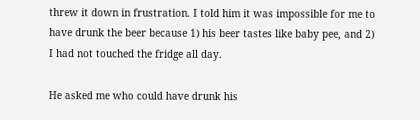threw it down in frustration. I told him it was impossible for me to have drunk the beer because 1) his beer tastes like baby pee, and 2) I had not touched the fridge all day.

He asked me who could have drunk his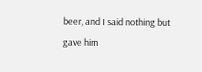beer, and I said nothing but gave him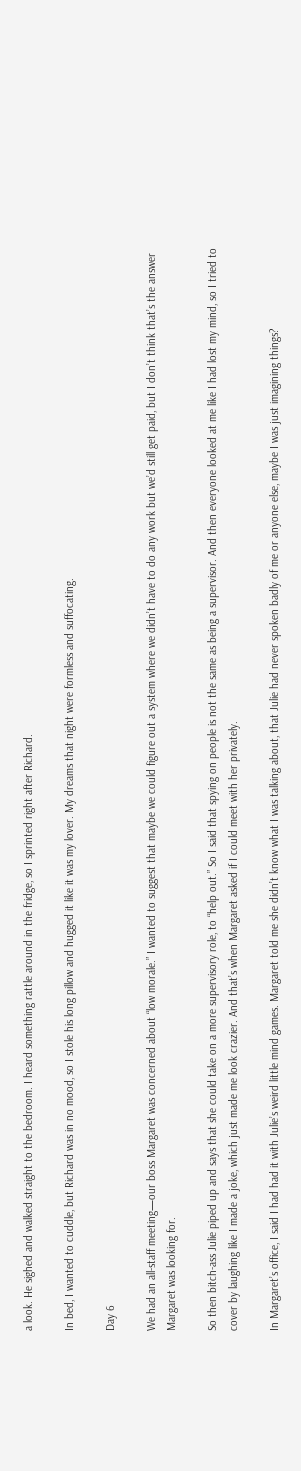a look. He sighed and walked straight to the bedroom. I heard something rattle around in the fridge, so I sprinted right after Richard.

In bed, I wanted to cuddle, but Richard was in no mood, so I stole his long pillow and hugged it like it was my lover. My dreams that night were formless and suffocating.

Day 6

We had an all-staff meeting—our boss Margaret was concerned about “low morale.” I wanted to suggest that maybe we could figure out a system where we didn’t have to do any work but we’d still get paid, but I don’t think that’s the answer Margaret was looking for.

So then bitch-ass Julie piped up and says that she could take on a more supervisory role, to “help out.” So I said that spying on people is not the same as being a supervisor. And then everyone looked at me like I had lost my mind, so I tried to cover by laughing like I made a joke, which just made me look crazier. And that’s when Margaret asked if I could meet with her privately.

In Margaret’s office, I said I had had it with Julie’s weird little mind games. Margaret told me she didn’t know what I was talking about, that Julie had never spoken badly of me or anyone else, maybe I was just imagining things?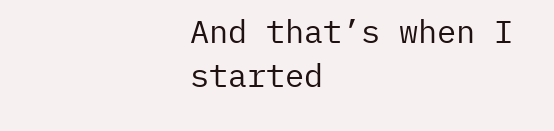And that’s when I started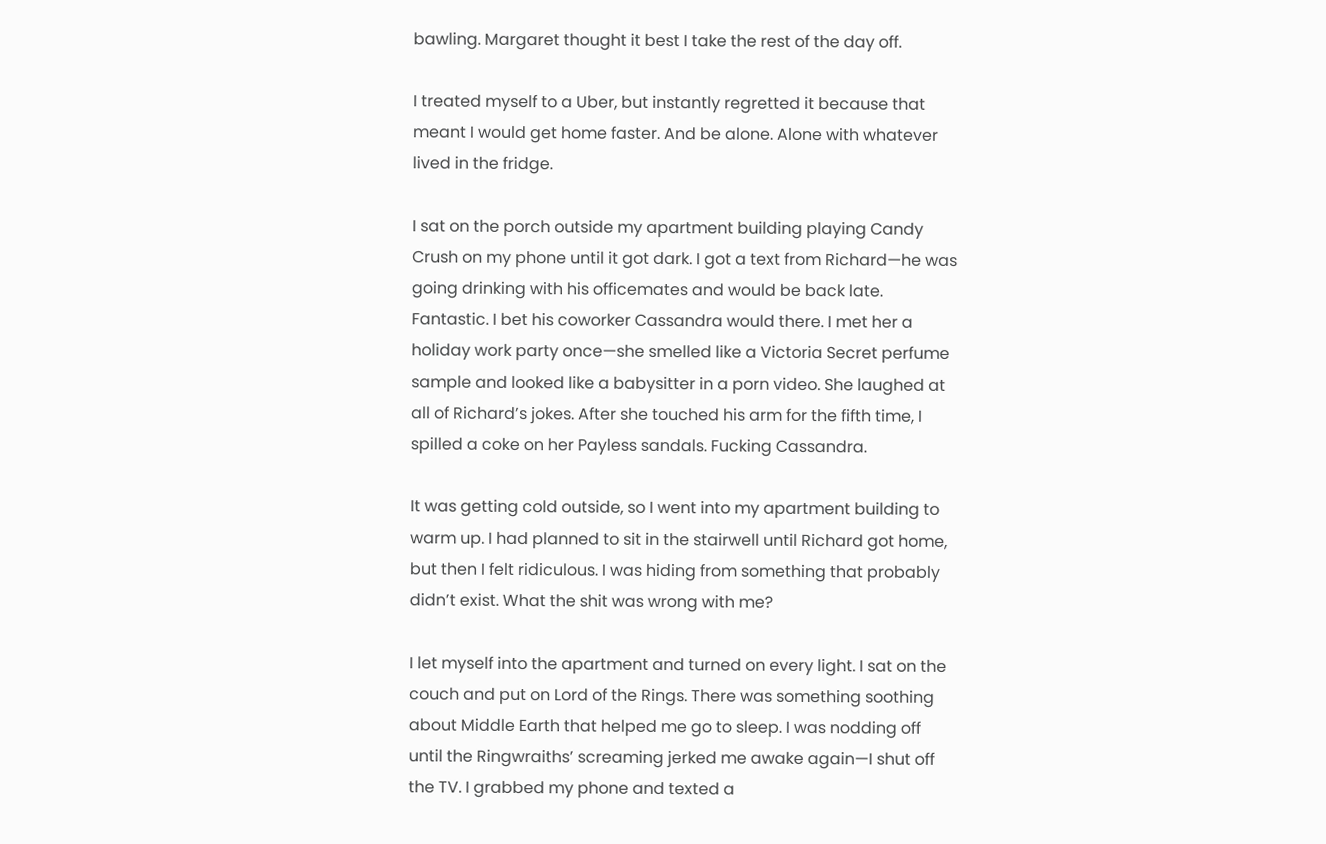bawling. Margaret thought it best I take the rest of the day off.

I treated myself to a Uber, but instantly regretted it because that meant I would get home faster. And be alone. Alone with whatever lived in the fridge.

I sat on the porch outside my apartment building playing Candy Crush on my phone until it got dark. I got a text from Richard—he was going drinking with his officemates and would be back late. Fantastic. I bet his coworker Cassandra would there. I met her a holiday work party once—she smelled like a Victoria Secret perfume sample and looked like a babysitter in a porn video. She laughed at all of Richard’s jokes. After she touched his arm for the fifth time, I spilled a coke on her Payless sandals. Fucking Cassandra.

It was getting cold outside, so I went into my apartment building to warm up. I had planned to sit in the stairwell until Richard got home, but then I felt ridiculous. I was hiding from something that probably didn’t exist. What the shit was wrong with me?

I let myself into the apartment and turned on every light. I sat on the couch and put on Lord of the Rings. There was something soothing about Middle Earth that helped me go to sleep. I was nodding off until the Ringwraiths’ screaming jerked me awake again—I shut off the TV. I grabbed my phone and texted a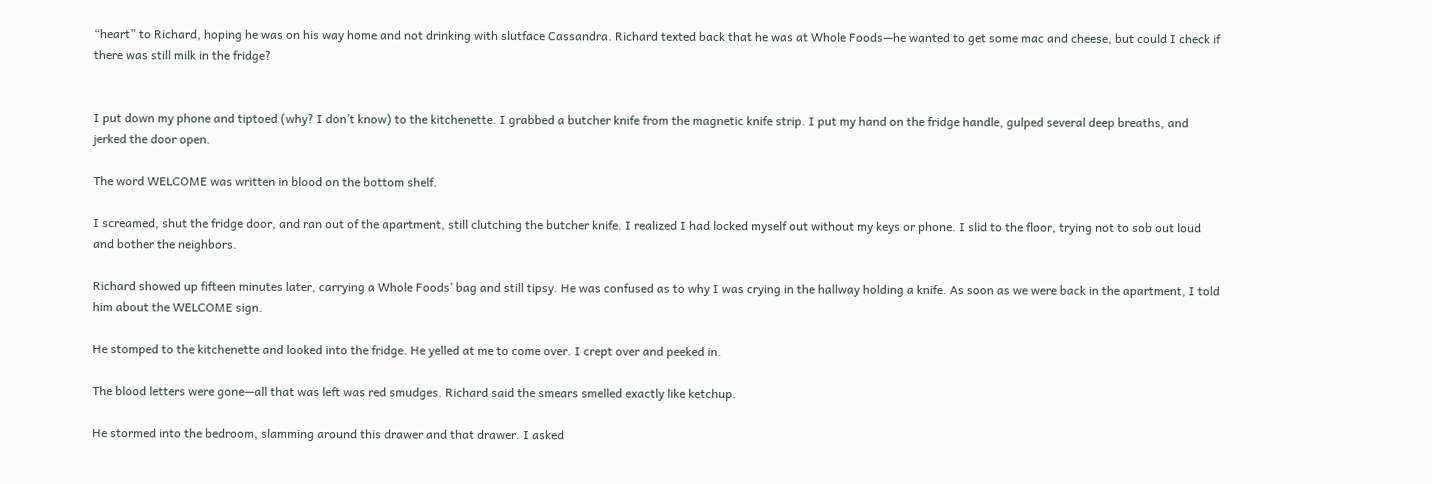“heart” to Richard, hoping he was on his way home and not drinking with slutface Cassandra. Richard texted back that he was at Whole Foods—he wanted to get some mac and cheese, but could I check if there was still milk in the fridge?


I put down my phone and tiptoed (why? I don’t know) to the kitchenette. I grabbed a butcher knife from the magnetic knife strip. I put my hand on the fridge handle, gulped several deep breaths, and jerked the door open.

The word WELCOME was written in blood on the bottom shelf.

I screamed, shut the fridge door, and ran out of the apartment, still clutching the butcher knife. I realized I had locked myself out without my keys or phone. I slid to the floor, trying not to sob out loud and bother the neighbors.

Richard showed up fifteen minutes later, carrying a Whole Foods’ bag and still tipsy. He was confused as to why I was crying in the hallway holding a knife. As soon as we were back in the apartment, I told him about the WELCOME sign.

He stomped to the kitchenette and looked into the fridge. He yelled at me to come over. I crept over and peeked in.

The blood letters were gone—all that was left was red smudges. Richard said the smears smelled exactly like ketchup.

He stormed into the bedroom, slamming around this drawer and that drawer. I asked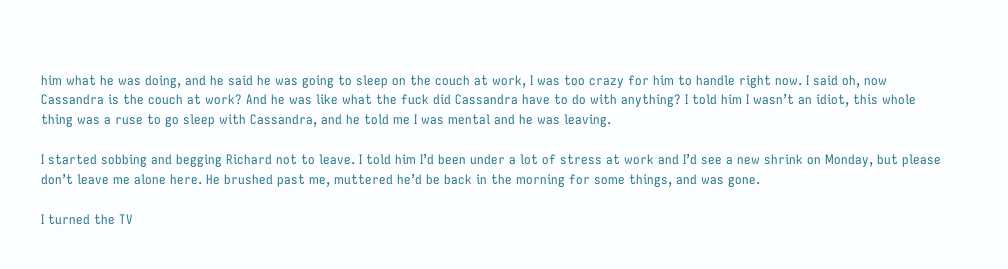him what he was doing, and he said he was going to sleep on the couch at work, I was too crazy for him to handle right now. I said oh, now Cassandra is the couch at work? And he was like what the fuck did Cassandra have to do with anything? I told him I wasn’t an idiot, this whole thing was a ruse to go sleep with Cassandra, and he told me I was mental and he was leaving.

I started sobbing and begging Richard not to leave. I told him I’d been under a lot of stress at work and I’d see a new shrink on Monday, but please don’t leave me alone here. He brushed past me, muttered he’d be back in the morning for some things, and was gone.

I turned the TV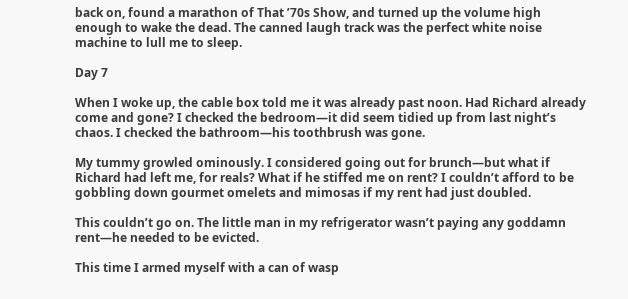back on, found a marathon of That ’70s Show, and turned up the volume high enough to wake the dead. The canned laugh track was the perfect white noise machine to lull me to sleep.

Day 7

When I woke up, the cable box told me it was already past noon. Had Richard already come and gone? I checked the bedroom—it did seem tidied up from last night’s chaos. I checked the bathroom—his toothbrush was gone.

My tummy growled ominously. I considered going out for brunch—but what if Richard had left me, for reals? What if he stiffed me on rent? I couldn’t afford to be gobbling down gourmet omelets and mimosas if my rent had just doubled.

This couldn’t go on. The little man in my refrigerator wasn’t paying any goddamn rent—he needed to be evicted.

This time I armed myself with a can of wasp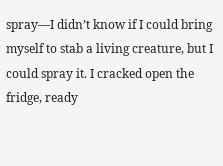spray—I didn’t know if I could bring myself to stab a living creature, but I could spray it. I cracked open the fridge, ready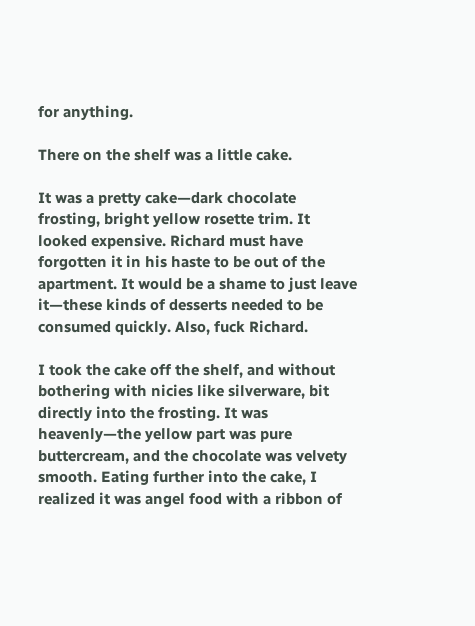for anything.

There on the shelf was a little cake.

It was a pretty cake—dark chocolate frosting, bright yellow rosette trim. It looked expensive. Richard must have forgotten it in his haste to be out of the apartment. It would be a shame to just leave it—these kinds of desserts needed to be consumed quickly. Also, fuck Richard.

I took the cake off the shelf, and without bothering with nicies like silverware, bit directly into the frosting. It was heavenly—the yellow part was pure buttercream, and the chocolate was velvety smooth. Eating further into the cake, I realized it was angel food with a ribbon of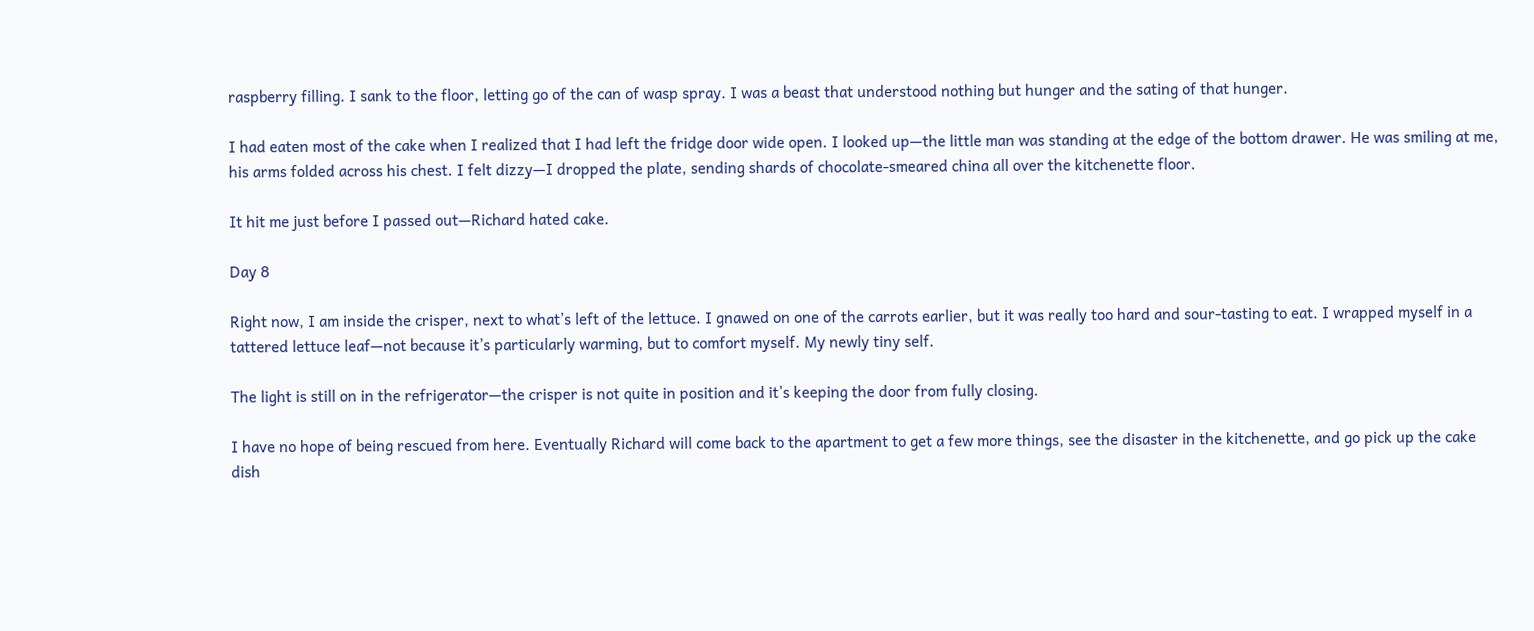raspberry filling. I sank to the floor, letting go of the can of wasp spray. I was a beast that understood nothing but hunger and the sating of that hunger.

I had eaten most of the cake when I realized that I had left the fridge door wide open. I looked up—the little man was standing at the edge of the bottom drawer. He was smiling at me, his arms folded across his chest. I felt dizzy—I dropped the plate, sending shards of chocolate-smeared china all over the kitchenette floor.

It hit me just before I passed out—Richard hated cake.

Day 8

Right now, I am inside the crisper, next to what’s left of the lettuce. I gnawed on one of the carrots earlier, but it was really too hard and sour-tasting to eat. I wrapped myself in a tattered lettuce leaf—not because it’s particularly warming, but to comfort myself. My newly tiny self.

The light is still on in the refrigerator—the crisper is not quite in position and it’s keeping the door from fully closing.

I have no hope of being rescued from here. Eventually Richard will come back to the apartment to get a few more things, see the disaster in the kitchenette, and go pick up the cake dish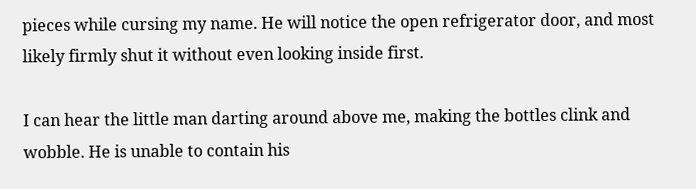pieces while cursing my name. He will notice the open refrigerator door, and most likely firmly shut it without even looking inside first.

I can hear the little man darting around above me, making the bottles clink and wobble. He is unable to contain his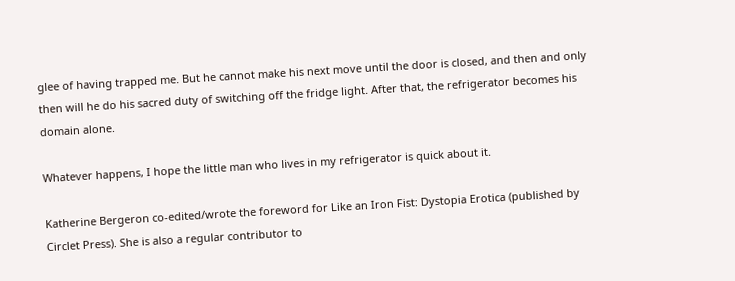glee of having trapped me. But he cannot make his next move until the door is closed, and then and only then will he do his sacred duty of switching off the fridge light. After that, the refrigerator becomes his domain alone.

Whatever happens, I hope the little man who lives in my refrigerator is quick about it.

Katherine Bergeron co-edited/wrote the foreword for Like an Iron Fist: Dystopia Erotica (published by Circlet Press). She is also a regular contributor to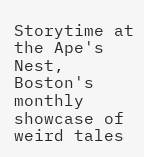Storytime at the Ape's Nest, Boston's monthly showcase of weird tales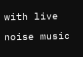with live noise music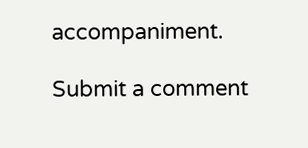accompaniment.

Submit a comment